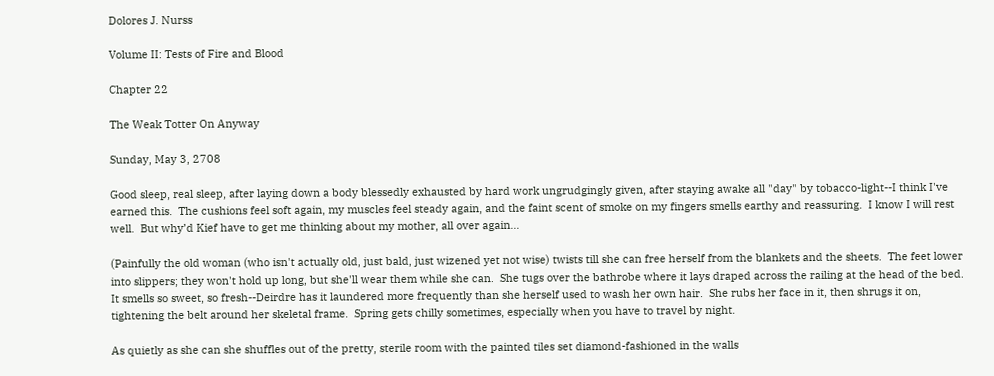Dolores J. Nurss

Volume II: Tests of Fire and Blood

Chapter 22

The Weak Totter On Anyway

Sunday, May 3, 2708

Good sleep, real sleep, after laying down a body blessedly exhausted by hard work ungrudgingly given, after staying awake all "day" by tobacco-light--I think I've earned this.  The cushions feel soft again, my muscles feel steady again, and the faint scent of smoke on my fingers smells earthy and reassuring.  I know I will rest well.  But why’d Kief have to get me thinking about my mother, all over again...

(Painfully the old woman (who isn't actually old, just bald, just wizened yet not wise) twists till she can free herself from the blankets and the sheets.  The feet lower into slippers; they won't hold up long, but she'll wear them while she can.  She tugs over the bathrobe where it lays draped across the railing at the head of the bed.  It smells so sweet, so fresh--Deirdre has it laundered more frequently than she herself used to wash her own hair.  She rubs her face in it, then shrugs it on, tightening the belt around her skeletal frame.  Spring gets chilly sometimes, especially when you have to travel by night.

As quietly as she can she shuffles out of the pretty, sterile room with the painted tiles set diamond-fashioned in the walls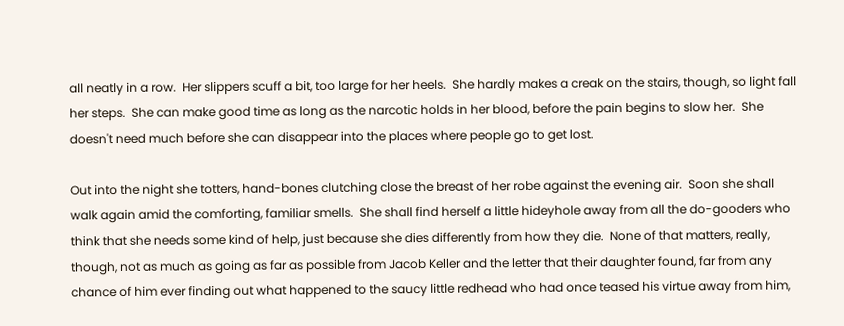all neatly in a row.  Her slippers scuff a bit, too large for her heels.  She hardly makes a creak on the stairs, though, so light fall her steps.  She can make good time as long as the narcotic holds in her blood, before the pain begins to slow her.  She doesn't need much before she can disappear into the places where people go to get lost.

Out into the night she totters, hand-bones clutching close the breast of her robe against the evening air.  Soon she shall walk again amid the comforting, familiar smells.  She shall find herself a little hideyhole away from all the do-gooders who think that she needs some kind of help, just because she dies differently from how they die.  None of that matters, really, though, not as much as going as far as possible from Jacob Keller and the letter that their daughter found, far from any chance of him ever finding out what happened to the saucy little redhead who had once teased his virtue away from him,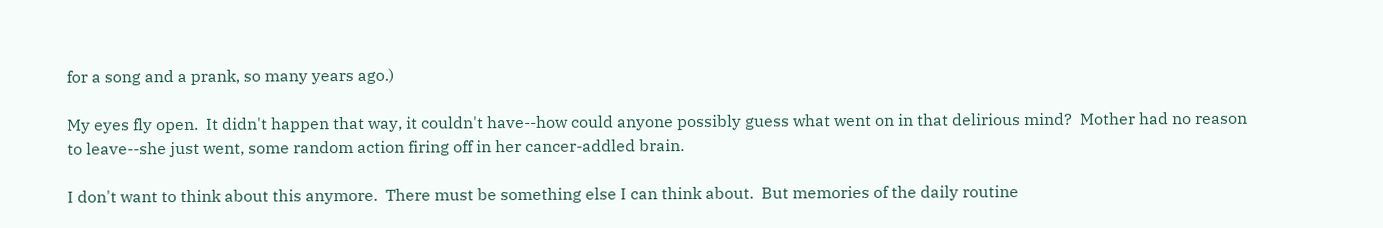for a song and a prank, so many years ago.)

My eyes fly open.  It didn't happen that way, it couldn't have--how could anyone possibly guess what went on in that delirious mind?  Mother had no reason to leave--she just went, some random action firing off in her cancer-addled brain.

I don't want to think about this anymore.  There must be something else I can think about.  But memories of the daily routine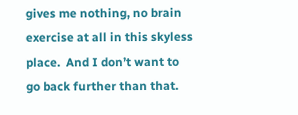gives me nothing, no brain exercise at all in this skyless place.  And I don’t want to go back further than that.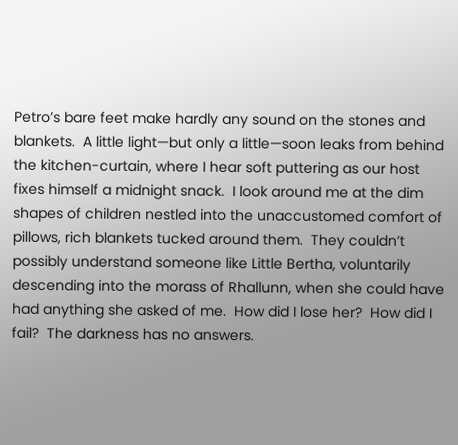Petro’s bare feet make hardly any sound on the stones and blankets.  A little light—but only a little—soon leaks from behind the kitchen-curtain, where I hear soft puttering as our host fixes himself a midnight snack.  I look around me at the dim shapes of children nestled into the unaccustomed comfort of pillows, rich blankets tucked around them.  They couldn’t possibly understand someone like Little Bertha, voluntarily descending into the morass of Rhallunn, when she could have had anything she asked of me.  How did I lose her?  How did I fail?  The darkness has no answers.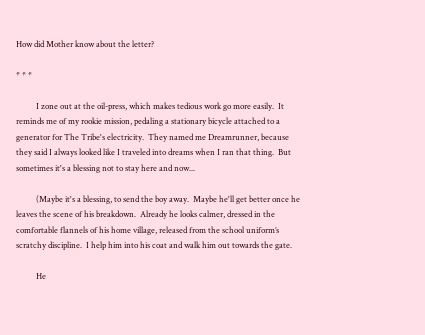How did Mother know about the letter?

* * *

          I zone out at the oil-press, which makes tedious work go more easily.  It reminds me of my rookie mission, pedaling a stationary bicycle attached to a generator for The Tribe's electricity.  They named me Dreamrunner, because they said I always looked like I traveled into dreams when I ran that thing.  But sometimes it's a blessing not to stay here and now...

          (Maybe it's a blessing, to send the boy away.  Maybe he'll get better once he leaves the scene of his breakdown.  Already he looks calmer, dressed in the comfortable flannels of his home village, released from the school uniform’s scratchy discipline.  I help him into his coat and walk him out towards the gate.

          He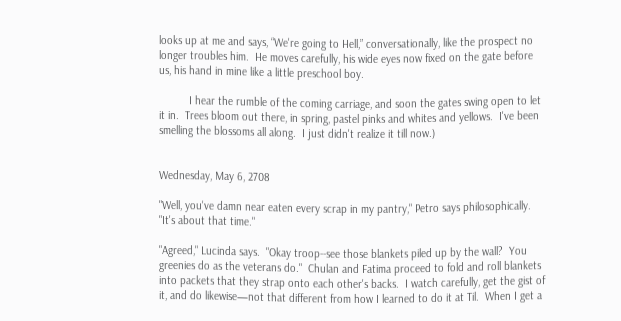looks up at me and says, “We're going to Hell,” conversationally, like the prospect no longer troubles him.  He moves carefully, his wide eyes now fixed on the gate before us, his hand in mine like a little preschool boy.

          I hear the rumble of the coming carriage, and soon the gates swing open to let it in.  Trees bloom out there, in spring, pastel pinks and whites and yellows.  I've been smelling the blossoms all along.  I just didn't realize it till now.)


Wednesday, May 6, 2708

"Well, you've damn near eaten every scrap in my pantry," Petro says philosophically.  "It's about that time."

"Agreed," Lucinda says.  "Okay troop--see those blankets piled up by the wall?  You greenies do as the veterans do."  Chulan and Fatima proceed to fold and roll blankets into packets that they strap onto each other's backs.  I watch carefully, get the gist of it, and do likewise—not that different from how I learned to do it at Til.  When I get a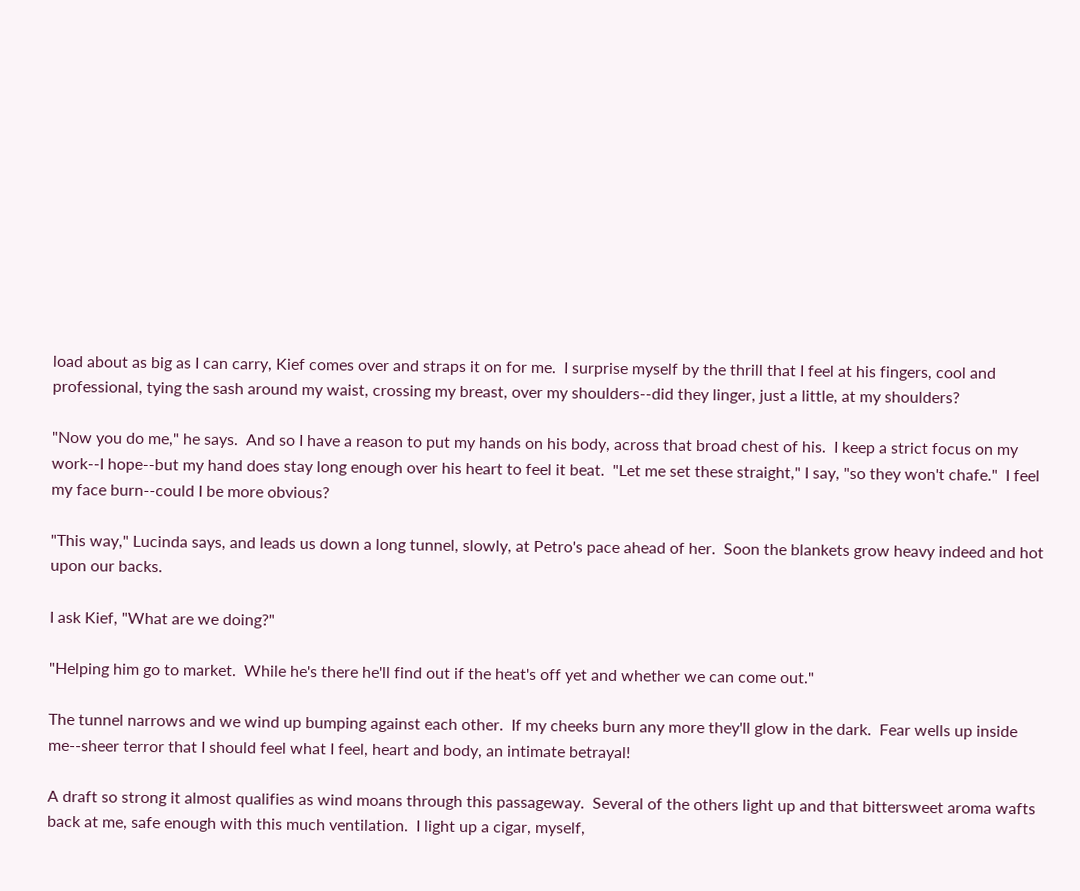load about as big as I can carry, Kief comes over and straps it on for me.  I surprise myself by the thrill that I feel at his fingers, cool and professional, tying the sash around my waist, crossing my breast, over my shoulders--did they linger, just a little, at my shoulders?

"Now you do me," he says.  And so I have a reason to put my hands on his body, across that broad chest of his.  I keep a strict focus on my work--I hope--but my hand does stay long enough over his heart to feel it beat.  "Let me set these straight," I say, "so they won't chafe."  I feel my face burn--could I be more obvious?

"This way," Lucinda says, and leads us down a long tunnel, slowly, at Petro's pace ahead of her.  Soon the blankets grow heavy indeed and hot upon our backs.

I ask Kief, "What are we doing?"

"Helping him go to market.  While he's there he'll find out if the heat's off yet and whether we can come out."

The tunnel narrows and we wind up bumping against each other.  If my cheeks burn any more they'll glow in the dark.  Fear wells up inside me--sheer terror that I should feel what I feel, heart and body, an intimate betrayal!

A draft so strong it almost qualifies as wind moans through this passageway.  Several of the others light up and that bittersweet aroma wafts back at me, safe enough with this much ventilation.  I light up a cigar, myself,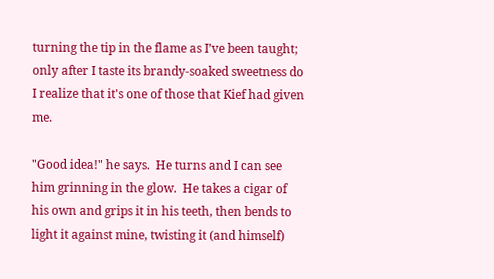turning the tip in the flame as I’ve been taught; only after I taste its brandy-soaked sweetness do I realize that it's one of those that Kief had given me.

"Good idea!" he says.  He turns and I can see him grinning in the glow.  He takes a cigar of his own and grips it in his teeth, then bends to light it against mine, twisting it (and himself)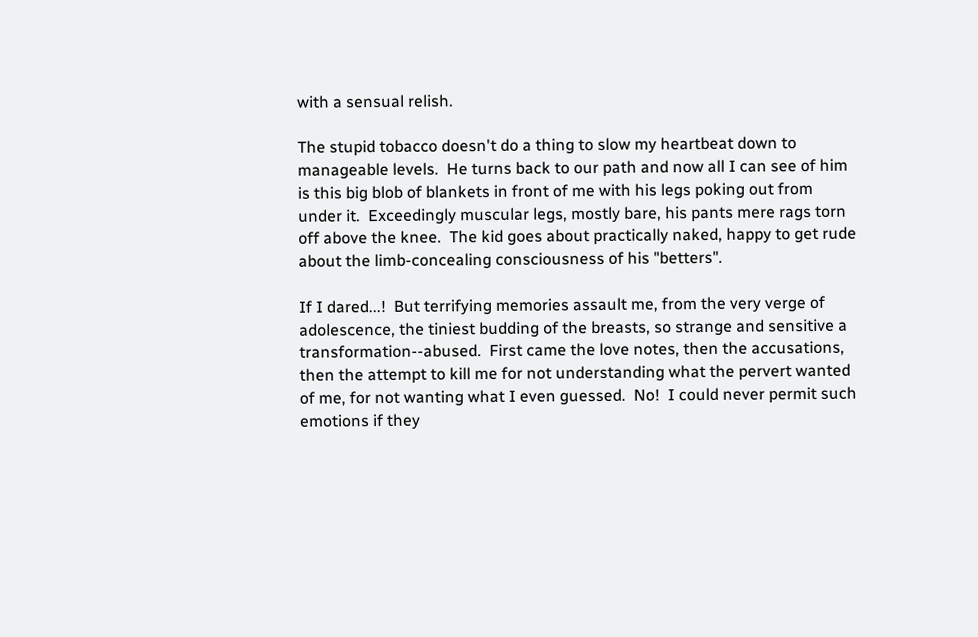with a sensual relish.

The stupid tobacco doesn't do a thing to slow my heartbeat down to manageable levels.  He turns back to our path and now all I can see of him is this big blob of blankets in front of me with his legs poking out from under it.  Exceedingly muscular legs, mostly bare, his pants mere rags torn off above the knee.  The kid goes about practically naked, happy to get rude about the limb-concealing consciousness of his "betters".

If I dared...!  But terrifying memories assault me, from the very verge of adolescence, the tiniest budding of the breasts, so strange and sensitive a transformation--abused.  First came the love notes, then the accusations, then the attempt to kill me for not understanding what the pervert wanted of me, for not wanting what I even guessed.  No!  I could never permit such emotions if they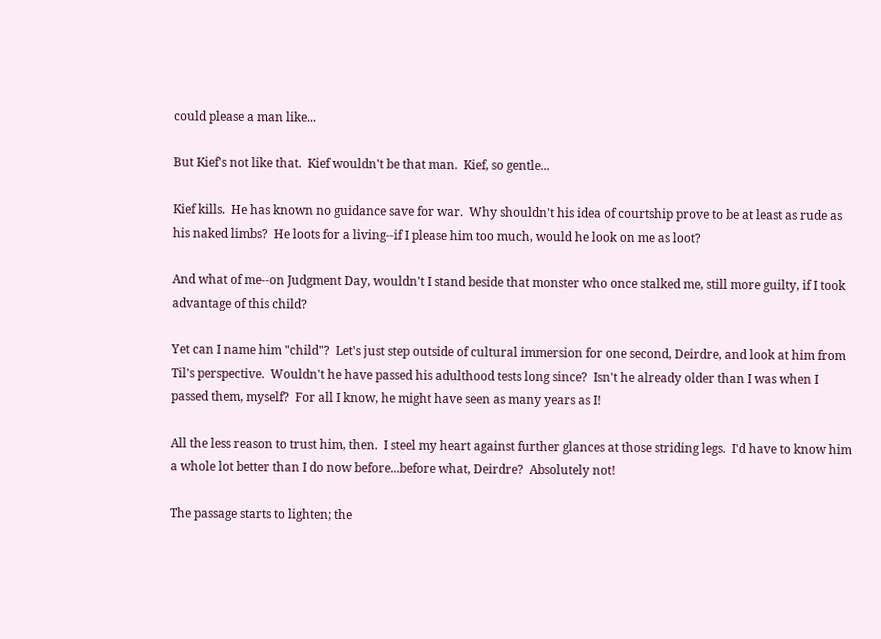could please a man like...

But Kief's not like that.  Kief wouldn't be that man.  Kief, so gentle...

Kief kills.  He has known no guidance save for war.  Why shouldn't his idea of courtship prove to be at least as rude as his naked limbs?  He loots for a living--if I please him too much, would he look on me as loot?

And what of me--on Judgment Day, wouldn't I stand beside that monster who once stalked me, still more guilty, if I took advantage of this child?

Yet can I name him "child"?  Let's just step outside of cultural immersion for one second, Deirdre, and look at him from Til's perspective.  Wouldn't he have passed his adulthood tests long since?  Isn't he already older than I was when I passed them, myself?  For all I know, he might have seen as many years as I!

All the less reason to trust him, then.  I steel my heart against further glances at those striding legs.  I'd have to know him a whole lot better than I do now before...before what, Deirdre?  Absolutely not!

The passage starts to lighten; the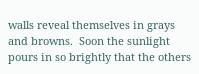walls reveal themselves in grays and browns.  Soon the sunlight pours in so brightly that the others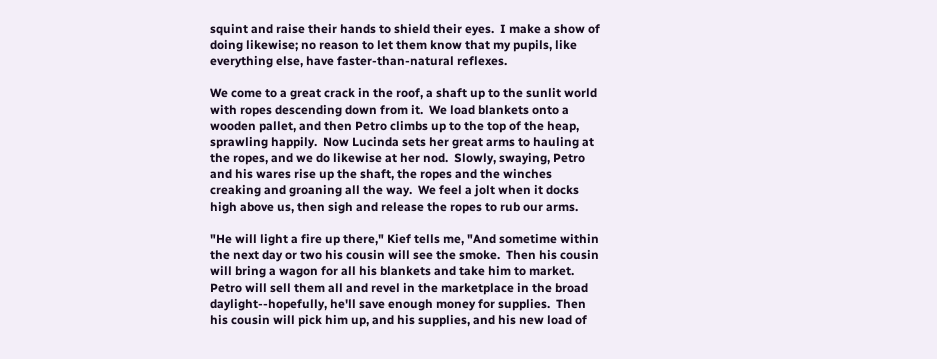squint and raise their hands to shield their eyes.  I make a show of doing likewise; no reason to let them know that my pupils, like everything else, have faster-than-natural reflexes.

We come to a great crack in the roof, a shaft up to the sunlit world with ropes descending down from it.  We load blankets onto a wooden pallet, and then Petro climbs up to the top of the heap, sprawling happily.  Now Lucinda sets her great arms to hauling at the ropes, and we do likewise at her nod.  Slowly, swaying, Petro and his wares rise up the shaft, the ropes and the winches creaking and groaning all the way.  We feel a jolt when it docks high above us, then sigh and release the ropes to rub our arms.

"He will light a fire up there," Kief tells me, "And sometime within the next day or two his cousin will see the smoke.  Then his cousin will bring a wagon for all his blankets and take him to market.  Petro will sell them all and revel in the marketplace in the broad daylight--hopefully, he'll save enough money for supplies.  Then his cousin will pick him up, and his supplies, and his new load of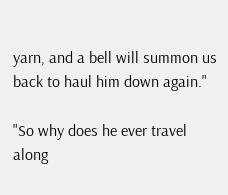yarn, and a bell will summon us back to haul him down again."

"So why does he ever travel along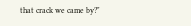that crack we came by?"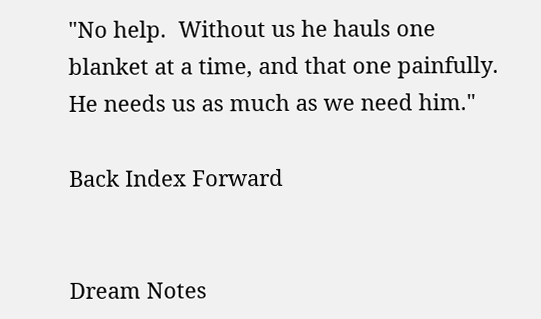"No help.  Without us he hauls one blanket at a time, and that one painfully.  He needs us as much as we need him."

Back Index Forward


Dream Notes